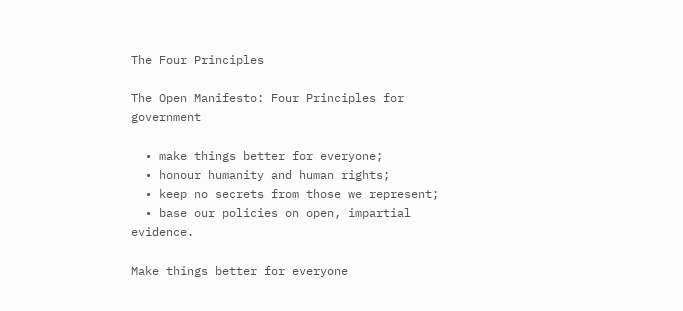The Four Principles

The Open Manifesto: Four Principles for government

  • make things better for everyone;
  • honour humanity and human rights;
  • keep no secrets from those we represent;
  • base our policies on open, impartial evidence.

Make things better for everyone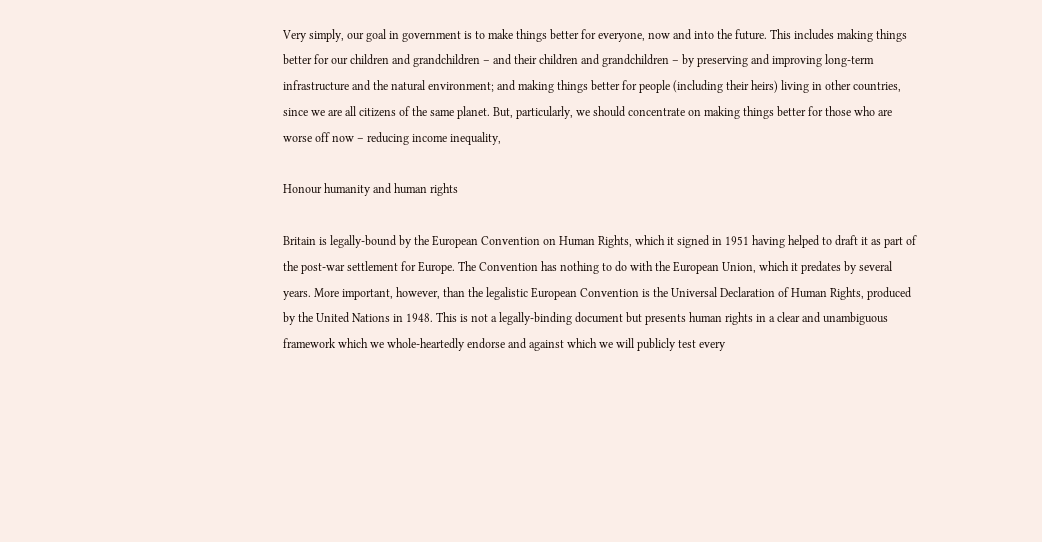Very simply, our goal in government is to make things better for everyone, now and into the future. This includes making things better for our children and grandchildren – and their children and grandchildren – by preserving and improving long-term infrastructure and the natural environment; and making things better for people (including their heirs) living in other countries, since we are all citizens of the same planet. But, particularly, we should concentrate on making things better for those who are worse off now – reducing income inequality,

Honour humanity and human rights

Britain is legally-bound by the European Convention on Human Rights, which it signed in 1951 having helped to draft it as part of the post-war settlement for Europe. The Convention has nothing to do with the European Union, which it predates by several years. More important, however, than the legalistic European Convention is the Universal Declaration of Human Rights, produced by the United Nations in 1948. This is not a legally-binding document but presents human rights in a clear and unambiguous framework which we whole-heartedly endorse and against which we will publicly test every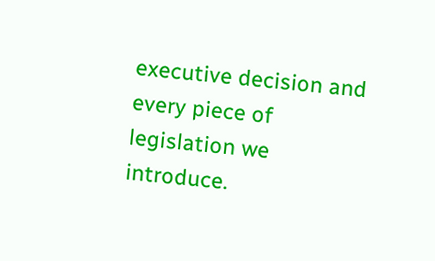executive decision and every piece of legislation we introduce.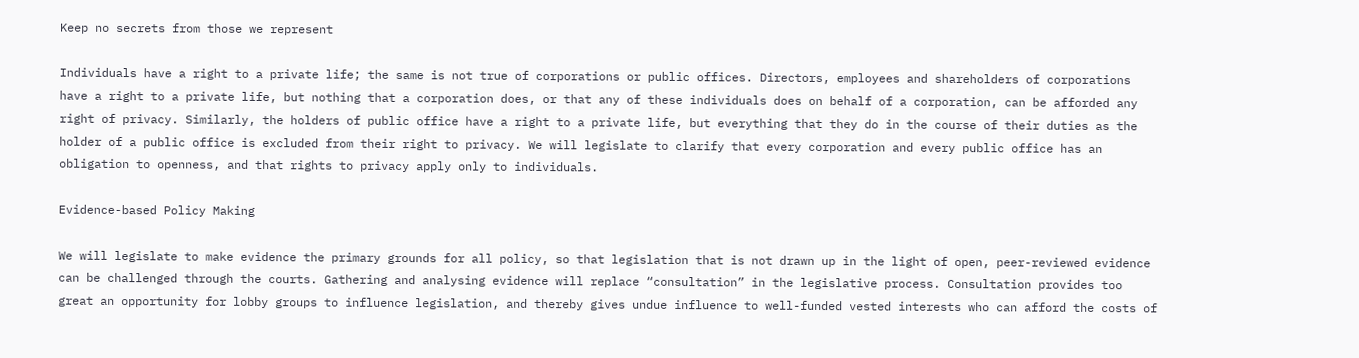Keep no secrets from those we represent

Individuals have a right to a private life; the same is not true of corporations or public offices. Directors, employees and shareholders of corporations have a right to a private life, but nothing that a corporation does, or that any of these individuals does on behalf of a corporation, can be afforded any right of privacy. Similarly, the holders of public office have a right to a private life, but everything that they do in the course of their duties as the holder of a public office is excluded from their right to privacy. We will legislate to clarify that every corporation and every public office has an obligation to openness, and that rights to privacy apply only to individuals.

Evidence-based Policy Making

We will legislate to make evidence the primary grounds for all policy, so that legislation that is not drawn up in the light of open, peer-reviewed evidence can be challenged through the courts. Gathering and analysing evidence will replace “consultation” in the legislative process. Consultation provides too great an opportunity for lobby groups to influence legislation, and thereby gives undue influence to well-funded vested interests who can afford the costs of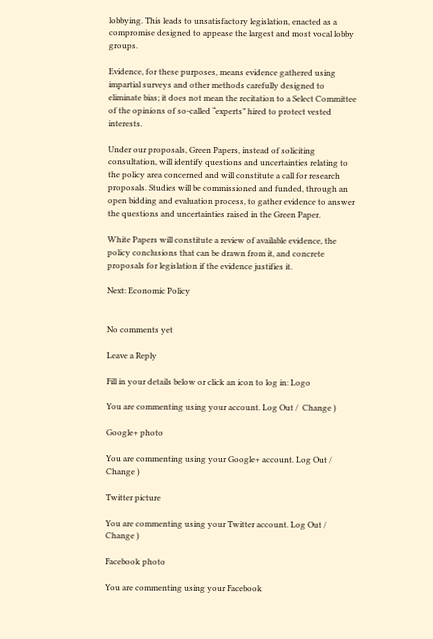lobbying. This leads to unsatisfactory legislation, enacted as a compromise designed to appease the largest and most vocal lobby groups.

Evidence, for these purposes, means evidence gathered using impartial surveys and other methods carefully designed to eliminate bias; it does not mean the recitation to a Select Committee of the opinions of so-called “experts” hired to protect vested interests.

Under our proposals, Green Papers, instead of soliciting consultation, will identify questions and uncertainties relating to the policy area concerned and will constitute a call for research proposals. Studies will be commissioned and funded, through an open bidding and evaluation process, to gather evidence to answer the questions and uncertainties raised in the Green Paper.

White Papers will constitute a review of available evidence, the policy conclusions that can be drawn from it, and concrete proposals for legislation if the evidence justifies it.

Next: Economic Policy


No comments yet

Leave a Reply

Fill in your details below or click an icon to log in: Logo

You are commenting using your account. Log Out /  Change )

Google+ photo

You are commenting using your Google+ account. Log Out /  Change )

Twitter picture

You are commenting using your Twitter account. Log Out /  Change )

Facebook photo

You are commenting using your Facebook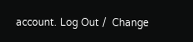account. Log Out /  Change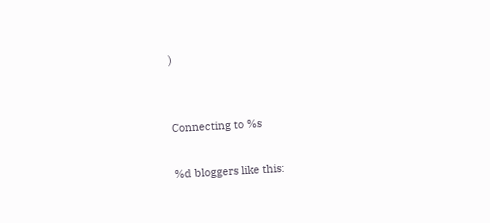)


Connecting to %s

%d bloggers like this: